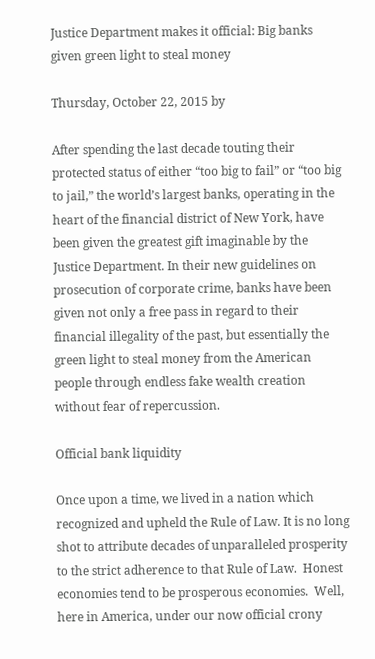Justice Department makes it official: Big banks given green light to steal money

Thursday, October 22, 2015 by

After spending the last decade touting their protected status of either “too big to fail” or “too big to jail,” the world’s largest banks, operating in the heart of the financial district of New York, have been given the greatest gift imaginable by the Justice Department. In their new guidelines on prosecution of corporate crime, banks have been given not only a free pass in regard to their financial illegality of the past, but essentially the green light to steal money from the American people through endless fake wealth creation without fear of repercussion.

Official bank liquidity

Once upon a time, we lived in a nation which recognized and upheld the Rule of Law. It is no long shot to attribute decades of unparalleled prosperity to the strict adherence to that Rule of Law.  Honest economies tend to be prosperous economies.  Well, here in America, under our now official crony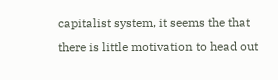capitalist system, it seems the that there is little motivation to head out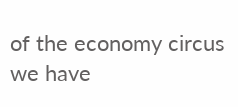of the economy circus we have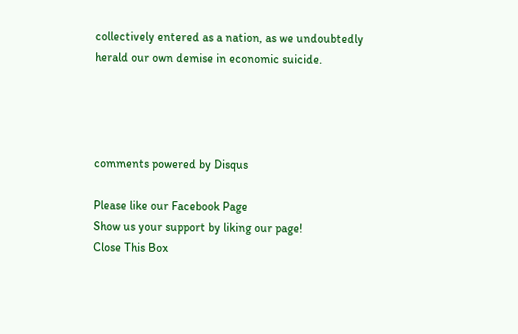collectively entered as a nation, as we undoubtedly herald our own demise in economic suicide.




comments powered by Disqus

Please like our Facebook Page
Show us your support by liking our page!
Close This Box